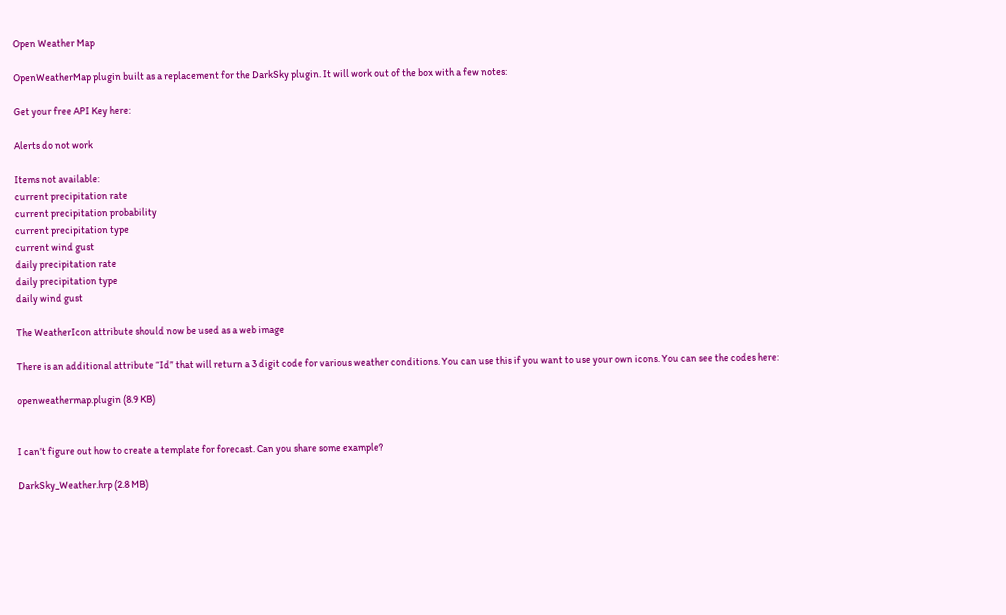Open Weather Map

OpenWeatherMap plugin built as a replacement for the DarkSky plugin. It will work out of the box with a few notes:

Get your free API Key here:

Alerts do not work

Items not available:
current precipitation rate
current precipitation probability
current precipitation type
current wind gust
daily precipitation rate
daily precipitation type
daily wind gust

The WeatherIcon attribute should now be used as a web image

There is an additional attribute “Id” that will return a 3 digit code for various weather conditions. You can use this if you want to use your own icons. You can see the codes here:

openweathermap.plugin (8.9 KB)


I can’t figure out how to create a template for forecast. Can you share some example?

DarkSky_Weather.hrp (2.8 MB)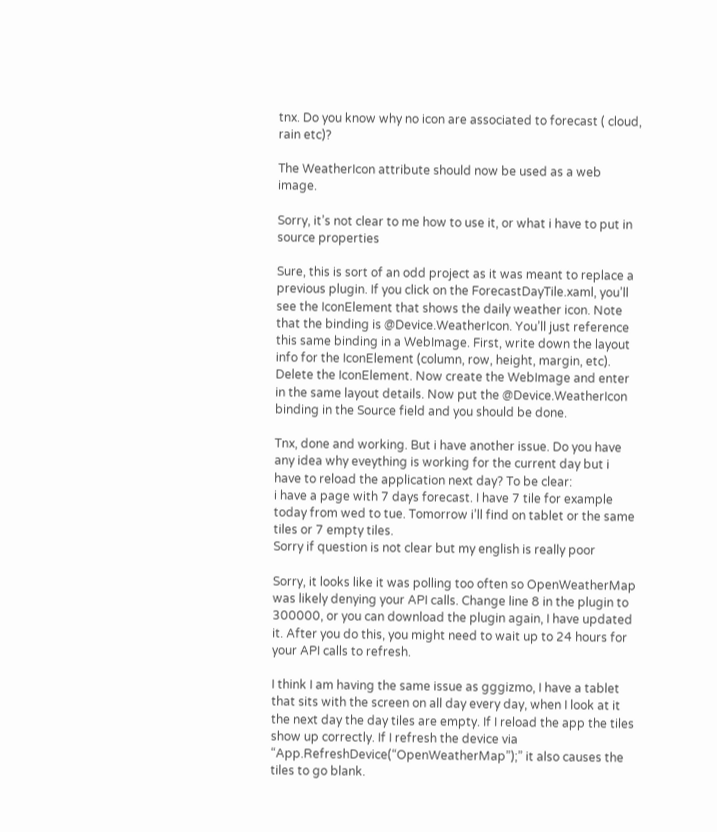tnx. Do you know why no icon are associated to forecast ( cloud, rain etc)?

The WeatherIcon attribute should now be used as a web image.

Sorry, it’s not clear to me how to use it, or what i have to put in source properties

Sure, this is sort of an odd project as it was meant to replace a previous plugin. If you click on the ForecastDayTile.xaml, you’ll see the IconElement that shows the daily weather icon. Note that the binding is @Device.WeatherIcon. You’ll just reference this same binding in a WebImage. First, write down the layout info for the IconElement (column, row, height, margin, etc). Delete the IconElement. Now create the WebImage and enter in the same layout details. Now put the @Device.WeatherIcon binding in the Source field and you should be done.

Tnx, done and working. But i have another issue. Do you have any idea why eveything is working for the current day but i have to reload the application next day? To be clear:
i have a page with 7 days forecast. I have 7 tile for example today from wed to tue. Tomorrow i’ll find on tablet or the same tiles or 7 empty tiles.
Sorry if question is not clear but my english is really poor

Sorry, it looks like it was polling too often so OpenWeatherMap was likely denying your API calls. Change line 8 in the plugin to 300000, or you can download the plugin again, I have updated it. After you do this, you might need to wait up to 24 hours for your API calls to refresh.

I think I am having the same issue as gggizmo, I have a tablet that sits with the screen on all day every day, when I look at it the next day the day tiles are empty. If I reload the app the tiles show up correctly. If I refresh the device via “App.RefreshDevice(“OpenWeatherMap”);” it also causes the tiles to go blank.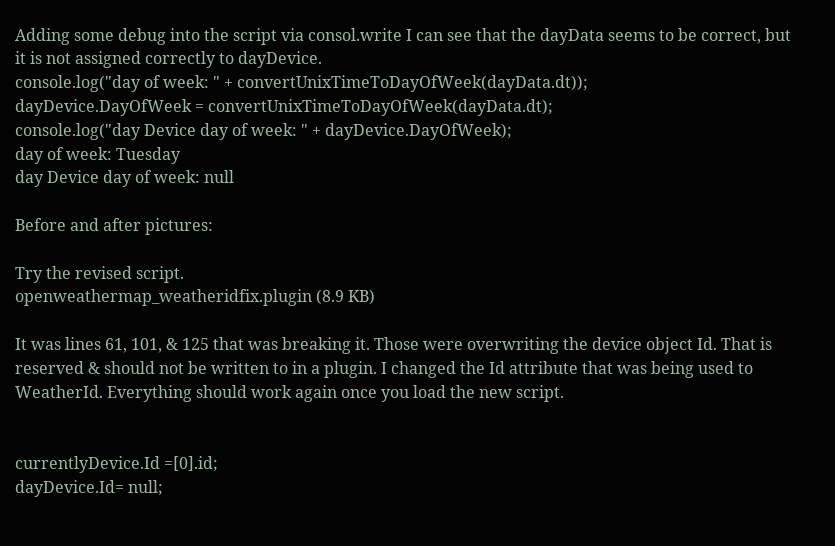Adding some debug into the script via consol.write I can see that the dayData seems to be correct, but it is not assigned correctly to dayDevice.
console.log("day of week: " + convertUnixTimeToDayOfWeek(dayData.dt));
dayDevice.DayOfWeek = convertUnixTimeToDayOfWeek(dayData.dt);
console.log("day Device day of week: " + dayDevice.DayOfWeek);
day of week: Tuesday
day Device day of week: null

Before and after pictures:

Try the revised script.
openweathermap_weatheridfix.plugin (8.9 KB)

It was lines 61, 101, & 125 that was breaking it. Those were overwriting the device object Id. That is reserved & should not be written to in a plugin. I changed the Id attribute that was being used to WeatherId. Everything should work again once you load the new script.


currentlyDevice.Id =[0].id;
dayDevice.Id= null;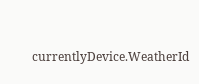currentlyDevice.WeatherId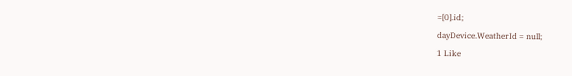=[0].id;
dayDevice.WeatherId = null;
1 Like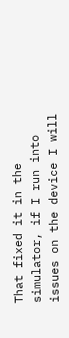That fixed it in the simulator, if I run into issues on the device I will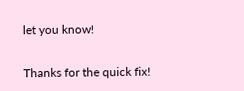let you know!

Thanks for the quick fix!